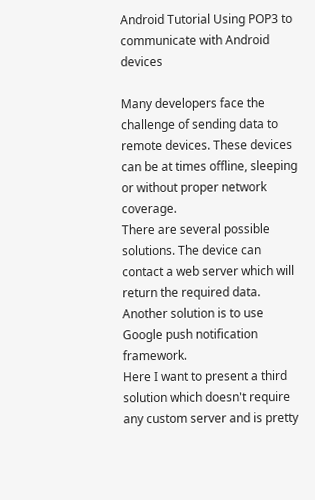Android Tutorial Using POP3 to communicate with Android devices

Many developers face the challenge of sending data to remote devices. These devices can be at times offline, sleeping or without proper network coverage.
There are several possible solutions. The device can contact a web server which will return the required data.
Another solution is to use Google push notification framework.
Here I want to present a third solution which doesn't require any custom server and is pretty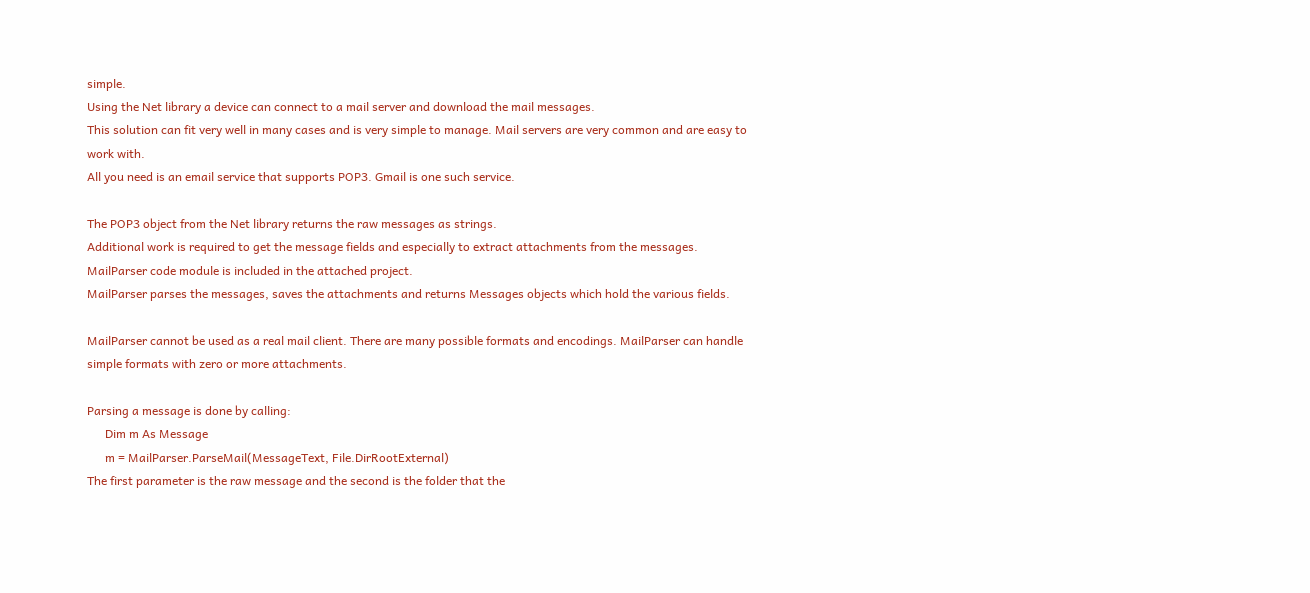simple.
Using the Net library a device can connect to a mail server and download the mail messages.
This solution can fit very well in many cases and is very simple to manage. Mail servers are very common and are easy to work with.
All you need is an email service that supports POP3. Gmail is one such service.

The POP3 object from the Net library returns the raw messages as strings.
Additional work is required to get the message fields and especially to extract attachments from the messages.
MailParser code module is included in the attached project.
MailParser parses the messages, saves the attachments and returns Messages objects which hold the various fields.

MailParser cannot be used as a real mail client. There are many possible formats and encodings. MailParser can handle simple formats with zero or more attachments.

Parsing a message is done by calling:
      Dim m As Message
      m = MailParser.ParseMail(MessageText, File.DirRootExternal)
The first parameter is the raw message and the second is the folder that the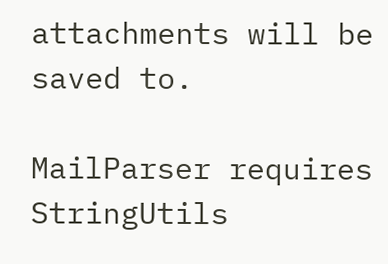attachments will be saved to.

MailParser requires StringUtils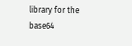library for the base64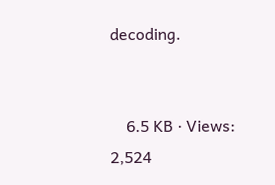decoding.


    6.5 KB · Views: 2,524